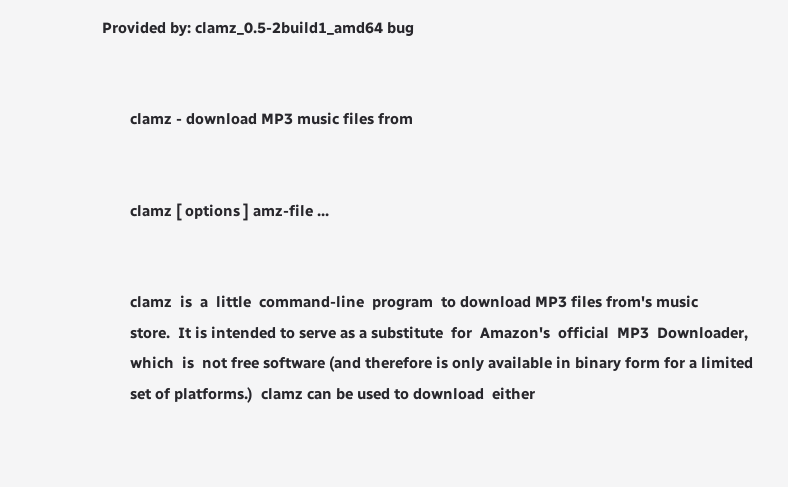Provided by: clamz_0.5-2build1_amd64 bug


       clamz - download MP3 music files from


       clamz [ options ] amz-file ...


       clamz  is  a  little  command-line  program  to download MP3 files from's music
       store.  It is intended to serve as a substitute  for  Amazon's  official  MP3  Downloader,
       which  is  not free software (and therefore is only available in binary form for a limited
       set of platforms.)  clamz can be used to download  either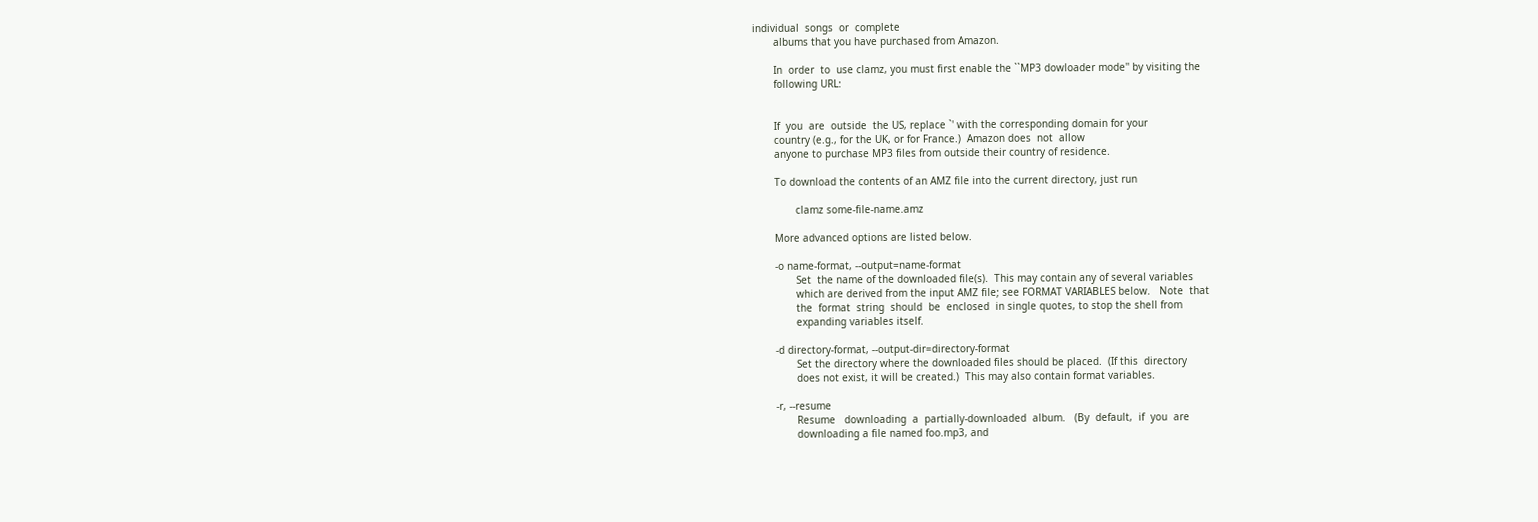individual  songs  or  complete
       albums that you have purchased from Amazon.

       In  order  to  use clamz, you must first enable the ``MP3 dowloader mode'' by visiting the
       following URL:


       If  you  are  outside  the US, replace `' with the corresponding domain for your
       country (e.g., for the UK, or for France.)  Amazon does  not  allow
       anyone to purchase MP3 files from outside their country of residence.

       To download the contents of an AMZ file into the current directory, just run

              clamz some-file-name.amz

       More advanced options are listed below.

       -o name-format, --output=name-format
              Set  the name of the downloaded file(s).  This may contain any of several variables
              which are derived from the input AMZ file; see FORMAT VARIABLES below.   Note  that
              the  format  string  should  be  enclosed  in single quotes, to stop the shell from
              expanding variables itself.

       -d directory-format, --output-dir=directory-format
              Set the directory where the downloaded files should be placed.  (If this  directory
              does not exist, it will be created.)  This may also contain format variables.

       -r, --resume
              Resume   downloading  a  partially-downloaded  album.   (By  default,  if  you  are
              downloading a file named foo.mp3, and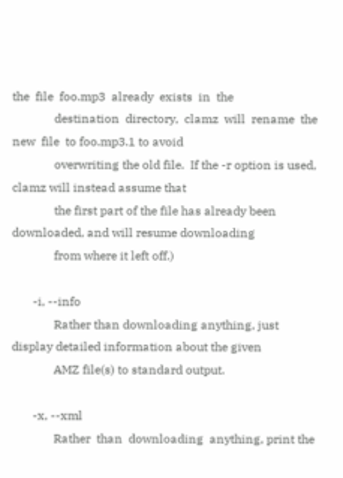the  file  foo.mp3  already  exists  in  the
              destination  directory,  clamz  will  rename  the  new  file  to foo.mp3.1 to avoid
              overwriting the old file.  If the -r option is used, clamz will instead assume that
              the first part of the file has already been downloaded, and will resume downloading
              from where it left off.)

       -i, --info
              Rather than downloading anything, just display detailed information about the given
              AMZ file(s) to standard output.

       -x, --xml
              Rather  than  downloading  anything, print the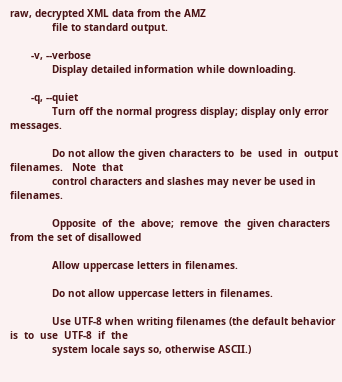raw, decrypted XML data from the AMZ
              file to standard output.

       -v, --verbose
              Display detailed information while downloading.

       -q, --quiet
              Turn off the normal progress display; display only error messages.

              Do not allow the given characters to  be  used  in  output  filenames.   Note  that
              control characters and slashes may never be used in filenames.

              Opposite  of  the  above;  remove  the  given characters from the set of disallowed

              Allow uppercase letters in filenames.

              Do not allow uppercase letters in filenames.

              Use UTF-8 when writing filenames (the default behavior  is  to  use  UTF-8  if  the
              system locale says so, otherwise ASCII.)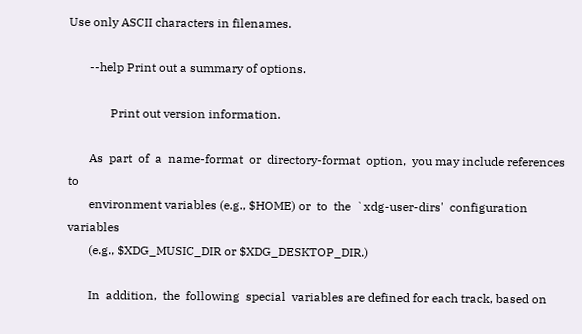Use only ASCII characters in filenames.

       --help Print out a summary of options.

              Print out version information.

       As  part  of  a  name-format  or  directory-format  option,  you may include references to
       environment variables (e.g., $HOME) or  to  the  `xdg-user-dirs'  configuration  variables
       (e.g., $XDG_MUSIC_DIR or $XDG_DESKTOP_DIR.)

       In  addition,  the  following  special  variables are defined for each track, based on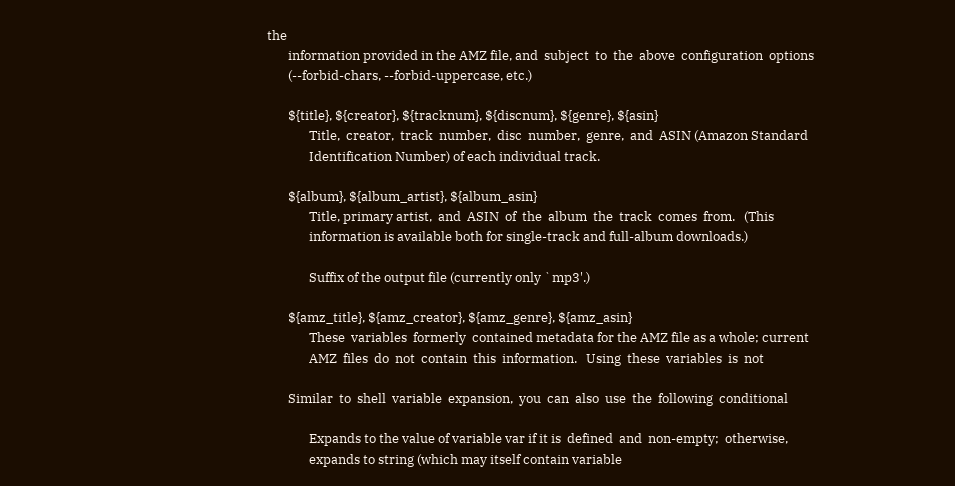the
       information provided in the AMZ file, and  subject  to  the  above  configuration  options
       (--forbid-chars, --forbid-uppercase, etc.)

       ${title}, ${creator}, ${tracknum}, ${discnum}, ${genre}, ${asin}
              Title,  creator,  track  number,  disc  number,  genre,  and  ASIN (Amazon Standard
              Identification Number) of each individual track.

       ${album}, ${album_artist}, ${album_asin}
              Title, primary artist,  and  ASIN  of  the  album  the  track  comes  from.   (This
              information is available both for single-track and full-album downloads.)

              Suffix of the output file (currently only `mp3'.)

       ${amz_title}, ${amz_creator}, ${amz_genre}, ${amz_asin}
              These  variables  formerly  contained metadata for the AMZ file as a whole; current
              AMZ  files  do  not  contain  this  information.   Using  these  variables  is  not

       Similar  to  shell  variable  expansion,  you  can  also  use  the  following  conditional

              Expands to the value of variable var if it is  defined  and  non-empty;  otherwise,
              expands to string (which may itself contain variable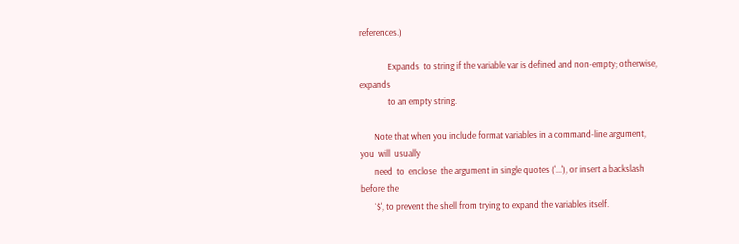references.)

              Expands  to string if the variable var is defined and non-empty; otherwise, expands
              to an empty string.

       Note that when you include format variables in a command-line argument, you  will  usually
       need  to  enclose  the argument in single quotes ('...'), or insert a backslash before the
       `$', to prevent the shell from trying to expand the variables itself.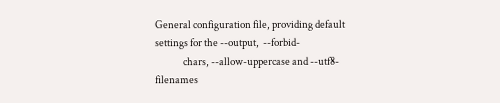General configuration file, providing default settings for the --output,  --forbid-
              chars, --allow-uppercase and --utf8-filenames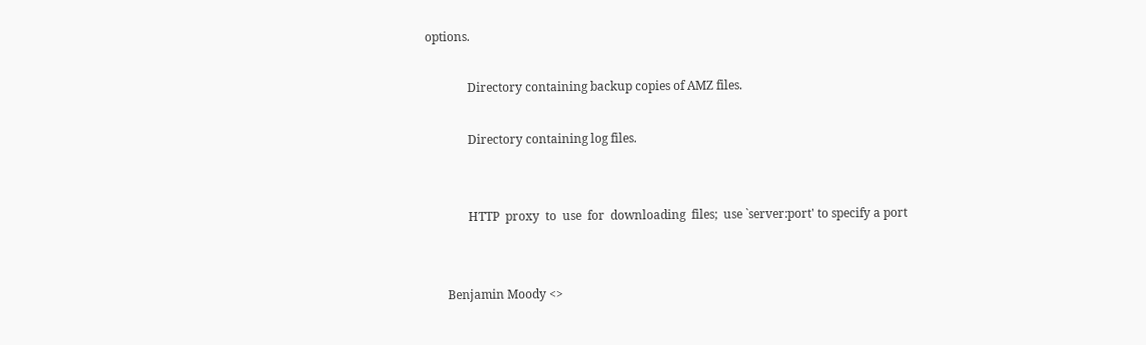options.

              Directory containing backup copies of AMZ files.

              Directory containing log files.


              HTTP  proxy  to  use  for  downloading  files;  use `server:port' to specify a port


       Benjamin Moody <>